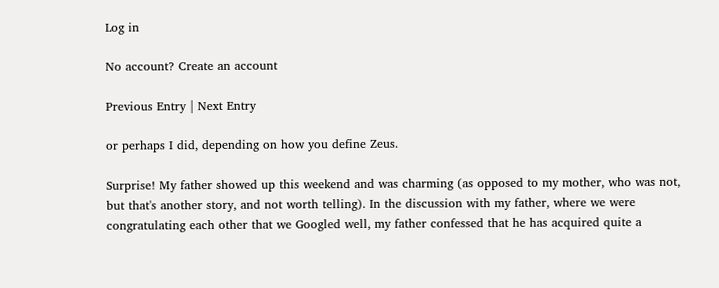Log in

No account? Create an account

Previous Entry | Next Entry

or perhaps I did, depending on how you define Zeus.

Surprise! My father showed up this weekend and was charming (as opposed to my mother, who was not, but that's another story, and not worth telling). In the discussion with my father, where we were congratulating each other that we Googled well, my father confessed that he has acquired quite a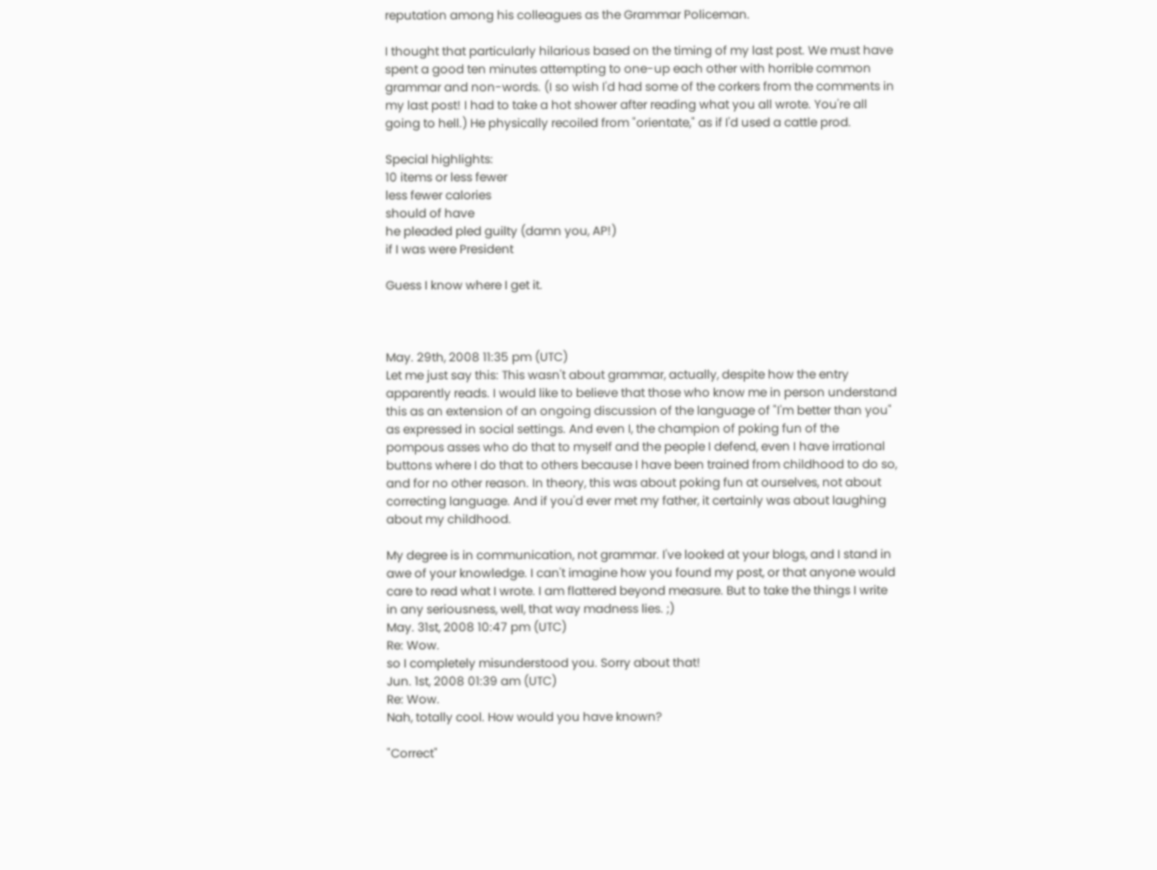reputation among his colleagues as the Grammar Policeman.

I thought that particularly hilarious based on the timing of my last post. We must have spent a good ten minutes attempting to one-up each other with horrible common grammar and non-words. (I so wish I'd had some of the corkers from the comments in my last post! I had to take a hot shower after reading what you all wrote. You're all going to hell.) He physically recoiled from "orientate," as if I'd used a cattle prod.

Special highlights:
10 items or less fewer
less fewer calories
should of have
he pleaded pled guilty (damn you, AP!)
if I was were President

Guess I know where I get it.



May. 29th, 2008 11:35 pm (UTC)
Let me just say this: This wasn't about grammar, actually, despite how the entry apparently reads. I would like to believe that those who know me in person understand this as an extension of an ongoing discussion of the language of "I'm better than you" as expressed in social settings. And even I, the champion of poking fun of the pompous asses who do that to myself and the people I defend, even I have irrational buttons where I do that to others because I have been trained from childhood to do so, and for no other reason. In theory, this was about poking fun at ourselves, not about correcting language. And if you'd ever met my father, it certainly was about laughing about my childhood.

My degree is in communication, not grammar. I've looked at your blogs, and I stand in awe of your knowledge. I can't imagine how you found my post, or that anyone would care to read what I wrote. I am flattered beyond measure. But to take the things I write in any seriousness, well, that way madness lies. ;)
May. 31st, 2008 10:47 pm (UTC)
Re: Wow.
so I completely misunderstood you. Sorry about that!
Jun. 1st, 2008 01:39 am (UTC)
Re: Wow.
Nah, totally cool. How would you have known?

"Correct"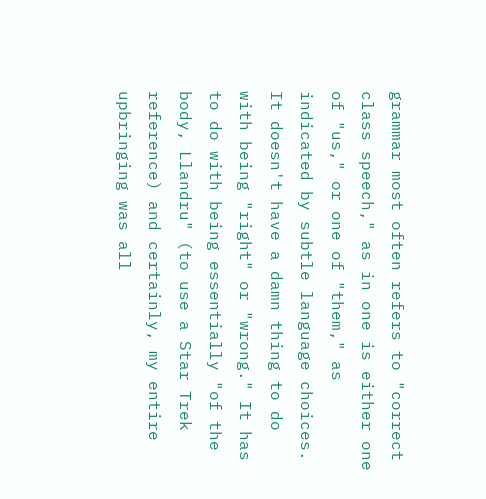grammar most often refers to "correct class speech," as in one is either one of "us," or one of "them," as indicated by subtle language choices. It doesn't have a damn thing to do with being "right" or "wrong." It has to do with being essentially "of the body, Llandru" (to use a Star Trek reference) and certainly, my entire upbringing was all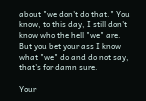about "we don't do that." You know, to this day, I still don't know who the hell "we" are. But you bet your ass I know what "we" do and do not say, that's for damn sure.

Your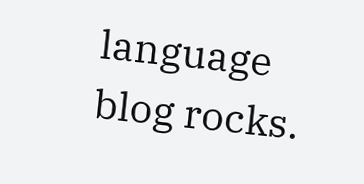language blog rocks.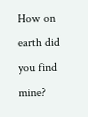How on earth did you find mine?